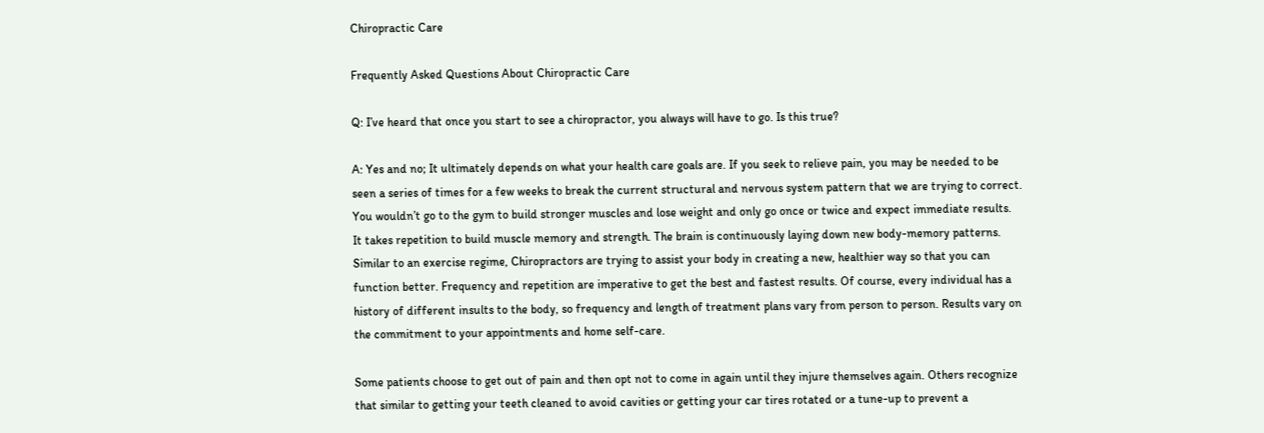Chiropractic Care

Frequently Asked Questions About Chiropractic Care

Q: I’ve heard that once you start to see a chiropractor, you always will have to go. Is this true?

A: Yes and no; It ultimately depends on what your health care goals are. If you seek to relieve pain, you may be needed to be seen a series of times for a few weeks to break the current structural and nervous system pattern that we are trying to correct. You wouldn’t go to the gym to build stronger muscles and lose weight and only go once or twice and expect immediate results. It takes repetition to build muscle memory and strength. The brain is continuously laying down new body-memory patterns. Similar to an exercise regime, Chiropractors are trying to assist your body in creating a new, healthier way so that you can function better. Frequency and repetition are imperative to get the best and fastest results. Of course, every individual has a history of different insults to the body, so frequency and length of treatment plans vary from person to person. Results vary on the commitment to your appointments and home self-care.

Some patients choose to get out of pain and then opt not to come in again until they injure themselves again. Others recognize that similar to getting your teeth cleaned to avoid cavities or getting your car tires rotated or a tune-up to prevent a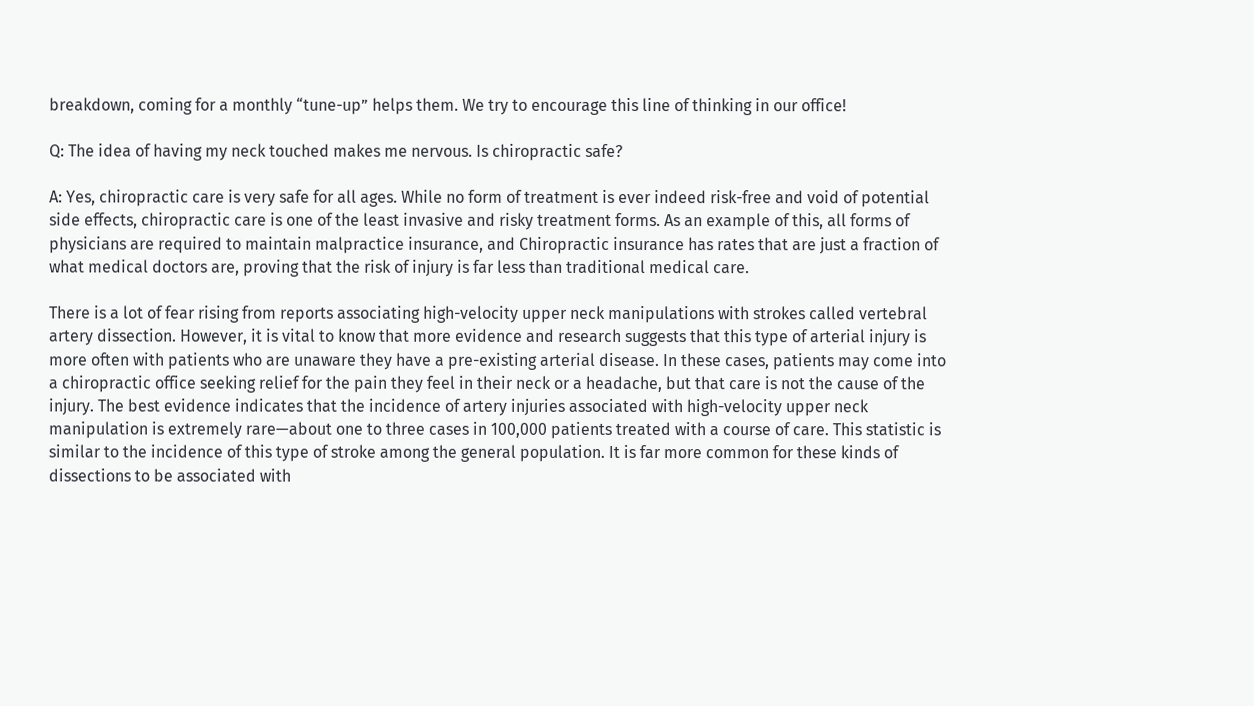breakdown, coming for a monthly “tune-up” helps them. We try to encourage this line of thinking in our office!

Q: The idea of having my neck touched makes me nervous. Is chiropractic safe?

A: Yes, chiropractic care is very safe for all ages. While no form of treatment is ever indeed risk-free and void of potential side effects, chiropractic care is one of the least invasive and risky treatment forms. As an example of this, all forms of physicians are required to maintain malpractice insurance, and Chiropractic insurance has rates that are just a fraction of what medical doctors are, proving that the risk of injury is far less than traditional medical care.

There is a lot of fear rising from reports associating high-velocity upper neck manipulations with strokes called vertebral artery dissection. However, it is vital to know that more evidence and research suggests that this type of arterial injury is more often with patients who are unaware they have a pre-existing arterial disease. In these cases, patients may come into a chiropractic office seeking relief for the pain they feel in their neck or a headache, but that care is not the cause of the injury. The best evidence indicates that the incidence of artery injuries associated with high-velocity upper neck manipulation is extremely rare—about one to three cases in 100,000 patients treated with a course of care. This statistic is similar to the incidence of this type of stroke among the general population. It is far more common for these kinds of dissections to be associated with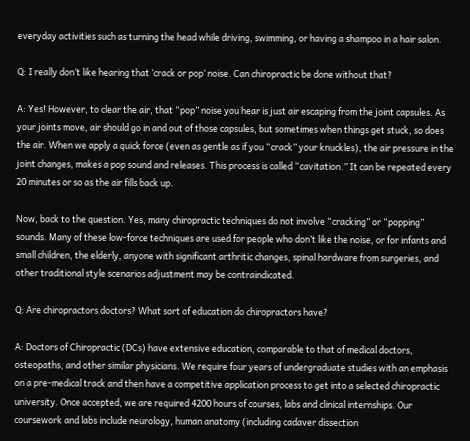everyday activities such as turning the head while driving, swimming, or having a shampoo in a hair salon.

Q: I really don’t like hearing that ‘crack or pop’ noise. Can chiropractic be done without that?

A: Yes! However, to clear the air, that “pop” noise you hear is just air escaping from the joint capsules. As your joints move, air should go in and out of those capsules, but sometimes when things get stuck, so does the air. When we apply a quick force (even as gentle as if you “crack” your knuckles), the air pressure in the joint changes, makes a pop sound and releases. This process is called “cavitation.” It can be repeated every 20 minutes or so as the air fills back up.

Now, back to the question. Yes, many chiropractic techniques do not involve “cracking” or “popping” sounds. Many of these low-force techniques are used for people who don’t like the noise, or for infants and small children, the elderly, anyone with significant arthritic changes, spinal hardware from surgeries, and other traditional style scenarios adjustment may be contraindicated.

Q: Are chiropractors doctors? What sort of education do chiropractors have?

A: Doctors of Chiropractic (DCs) have extensive education, comparable to that of medical doctors, osteopaths, and other similar physicians. We require four years of undergraduate studies with an emphasis on a pre-medical track and then have a competitive application process to get into a selected chiropractic university. Once accepted, we are required 4200 hours of courses, labs and clinical internships. Our coursework and labs include neurology, human anatomy (including cadaver dissection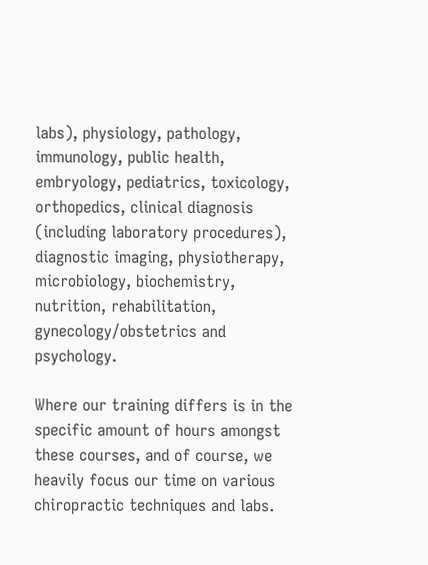labs), physiology, pathology, immunology, public health, embryology, pediatrics, toxicology, orthopedics, clinical diagnosis (including laboratory procedures), diagnostic imaging, physiotherapy, microbiology, biochemistry, nutrition, rehabilitation, gynecology/obstetrics and psychology.

Where our training differs is in the specific amount of hours amongst these courses, and of course, we heavily focus our time on various chiropractic techniques and labs.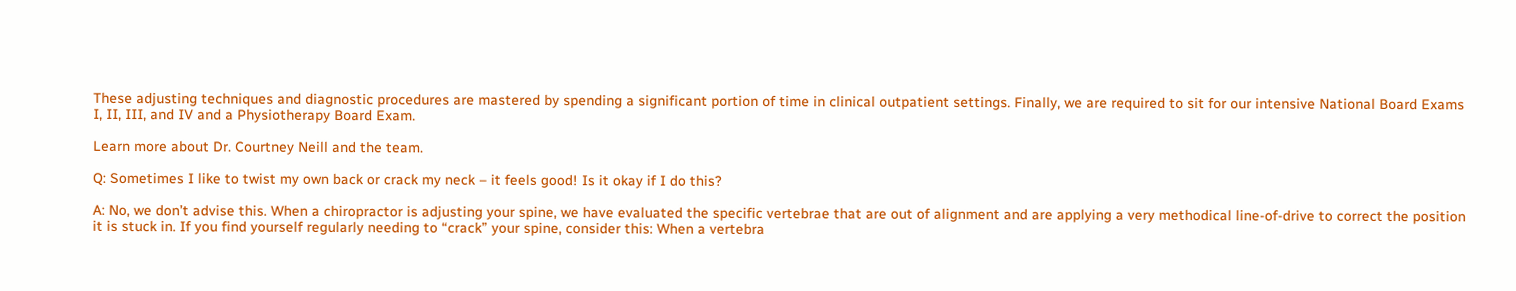These adjusting techniques and diagnostic procedures are mastered by spending a significant portion of time in clinical outpatient settings. Finally, we are required to sit for our intensive National Board Exams I, II, III, and IV and a Physiotherapy Board Exam.

Learn more about Dr. Courtney Neill and the team.

Q: Sometimes I like to twist my own back or crack my neck – it feels good! Is it okay if I do this?

A: No, we don’t advise this. When a chiropractor is adjusting your spine, we have evaluated the specific vertebrae that are out of alignment and are applying a very methodical line-of-drive to correct the position it is stuck in. If you find yourself regularly needing to “crack” your spine, consider this: When a vertebra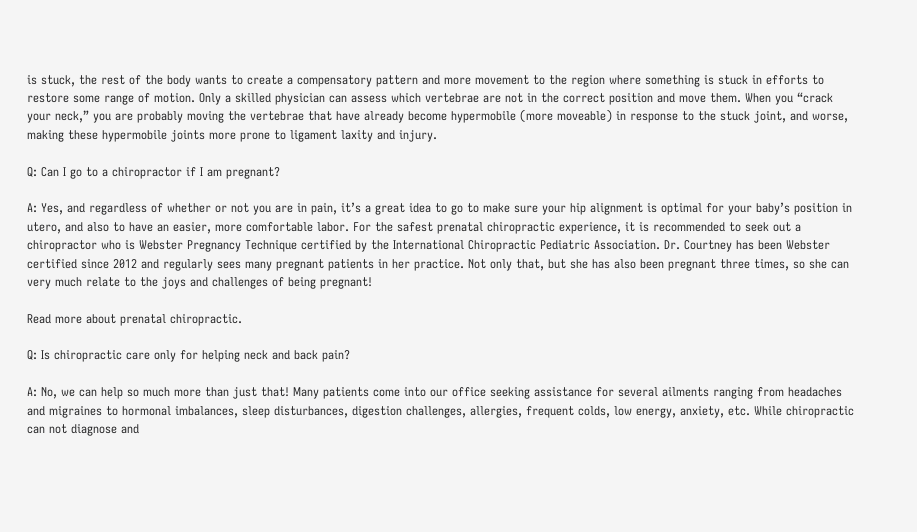is stuck, the rest of the body wants to create a compensatory pattern and more movement to the region where something is stuck in efforts to restore some range of motion. Only a skilled physician can assess which vertebrae are not in the correct position and move them. When you “crack your neck,” you are probably moving the vertebrae that have already become hypermobile (more moveable) in response to the stuck joint, and worse, making these hypermobile joints more prone to ligament laxity and injury.

Q: Can I go to a chiropractor if I am pregnant?

A: Yes, and regardless of whether or not you are in pain, it’s a great idea to go to make sure your hip alignment is optimal for your baby’s position in utero, and also to have an easier, more comfortable labor. For the safest prenatal chiropractic experience, it is recommended to seek out a chiropractor who is Webster Pregnancy Technique certified by the International Chiropractic Pediatric Association. Dr. Courtney has been Webster certified since 2012 and regularly sees many pregnant patients in her practice. Not only that, but she has also been pregnant three times, so she can very much relate to the joys and challenges of being pregnant!

Read more about prenatal chiropractic.

Q: Is chiropractic care only for helping neck and back pain?

A: No, we can help so much more than just that! Many patients come into our office seeking assistance for several ailments ranging from headaches and migraines to hormonal imbalances, sleep disturbances, digestion challenges, allergies, frequent colds, low energy, anxiety, etc. While chiropractic can not diagnose and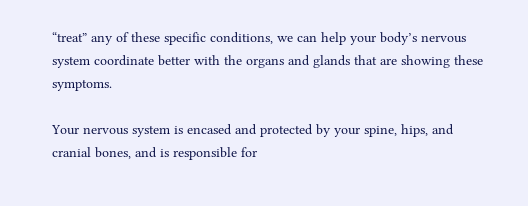“treat” any of these specific conditions, we can help your body’s nervous system coordinate better with the organs and glands that are showing these symptoms.

Your nervous system is encased and protected by your spine, hips, and cranial bones, and is responsible for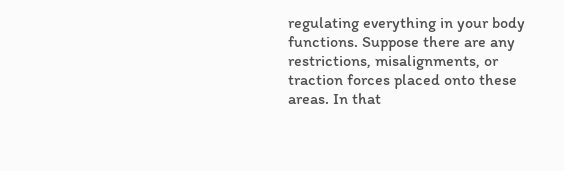regulating everything in your body functions. Suppose there are any restrictions, misalignments, or traction forces placed onto these areas. In that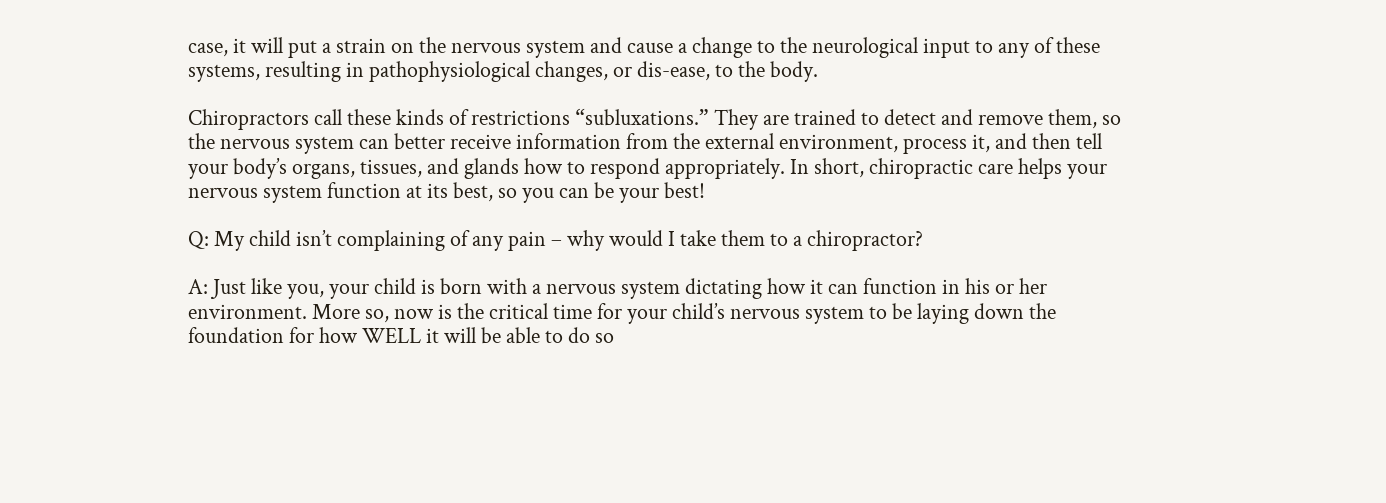case, it will put a strain on the nervous system and cause a change to the neurological input to any of these systems, resulting in pathophysiological changes, or dis-ease, to the body.

Chiropractors call these kinds of restrictions “subluxations.” They are trained to detect and remove them, so the nervous system can better receive information from the external environment, process it, and then tell your body’s organs, tissues, and glands how to respond appropriately. In short, chiropractic care helps your nervous system function at its best, so you can be your best!

Q: My child isn’t complaining of any pain – why would I take them to a chiropractor?

A: Just like you, your child is born with a nervous system dictating how it can function in his or her environment. More so, now is the critical time for your child’s nervous system to be laying down the foundation for how WELL it will be able to do so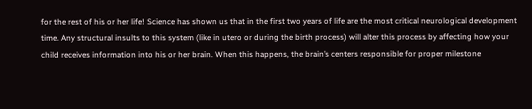for the rest of his or her life! Science has shown us that in the first two years of life are the most critical neurological development time. Any structural insults to this system (like in utero or during the birth process) will alter this process by affecting how your child receives information into his or her brain. When this happens, the brain’s centers responsible for proper milestone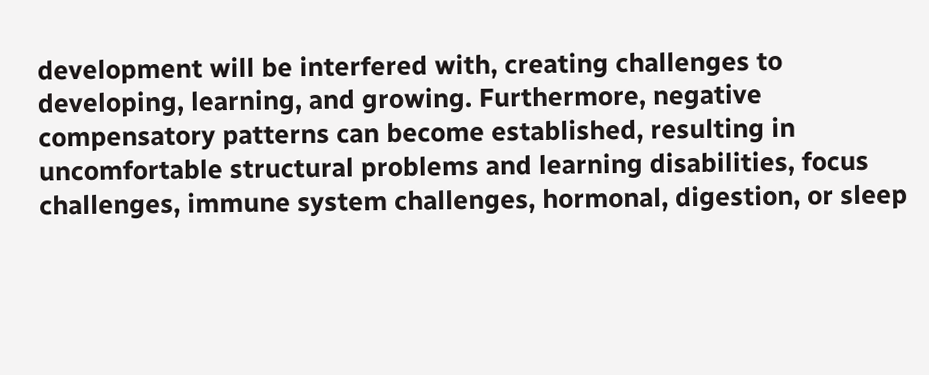development will be interfered with, creating challenges to developing, learning, and growing. Furthermore, negative compensatory patterns can become established, resulting in uncomfortable structural problems and learning disabilities, focus challenges, immune system challenges, hormonal, digestion, or sleep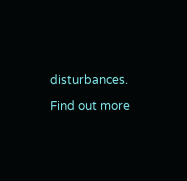disturbances.

Find out more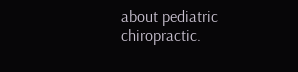about pediatric chiropractic.